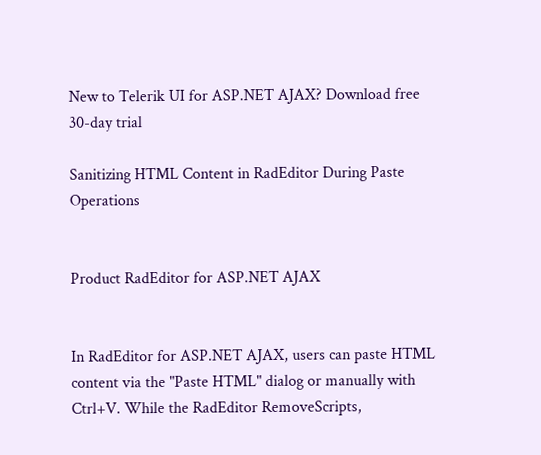New to Telerik UI for ASP.NET AJAX? Download free 30-day trial

Sanitizing HTML Content in RadEditor During Paste Operations


Product RadEditor for ASP.NET AJAX


In RadEditor for ASP.NET AJAX, users can paste HTML content via the "Paste HTML" dialog or manually with Ctrl+V. While the RadEditor RemoveScripts,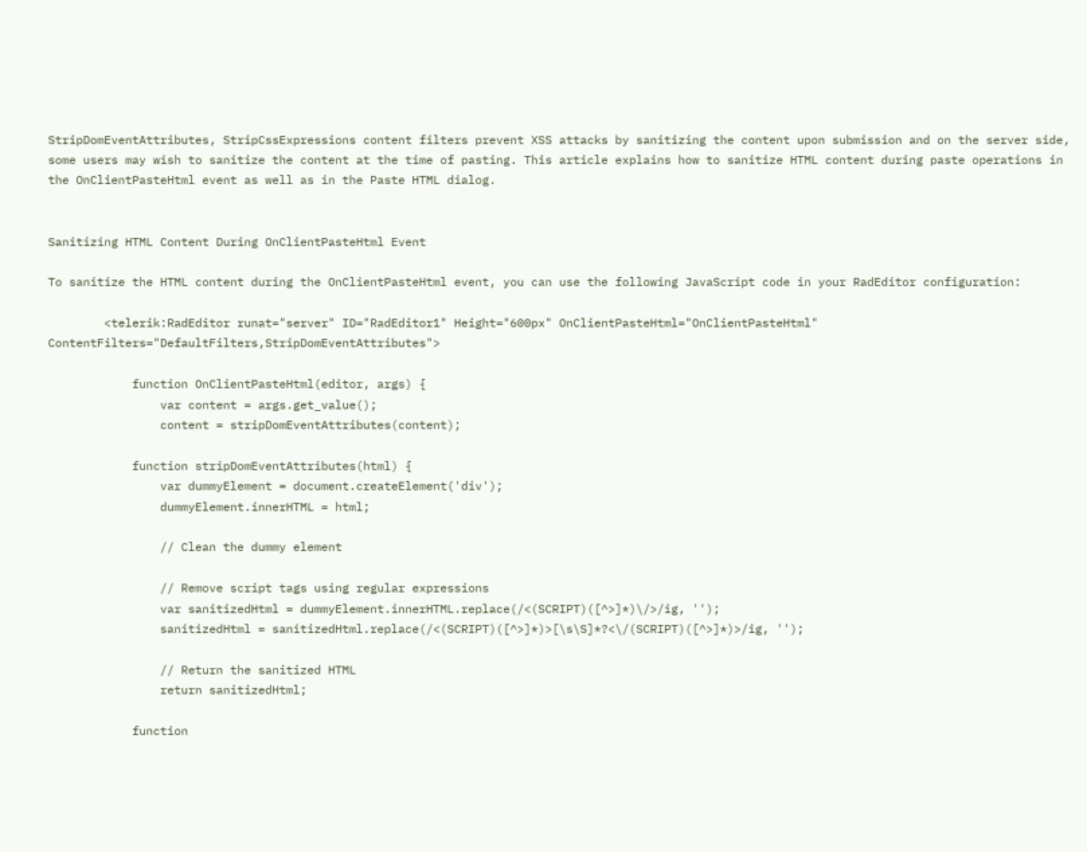StripDomEventAttributes, StripCssExpressions content filters prevent XSS attacks by sanitizing the content upon submission and on the server side, some users may wish to sanitize the content at the time of pasting. This article explains how to sanitize HTML content during paste operations in the OnClientPasteHtml event as well as in the Paste HTML dialog.


Sanitizing HTML Content During OnClientPasteHtml Event

To sanitize the HTML content during the OnClientPasteHtml event, you can use the following JavaScript code in your RadEditor configuration:

        <telerik:RadEditor runat="server" ID="RadEditor1" Height="600px" OnClientPasteHtml="OnClientPasteHtml" ContentFilters="DefaultFilters,StripDomEventAttributes">

            function OnClientPasteHtml(editor, args) {
                var content = args.get_value();
                content = stripDomEventAttributes(content);

            function stripDomEventAttributes(html) {
                var dummyElement = document.createElement('div');
                dummyElement.innerHTML = html;

                // Clean the dummy element

                // Remove script tags using regular expressions
                var sanitizedHtml = dummyElement.innerHTML.replace(/<(SCRIPT)([^>]*)\/>/ig, '');
                sanitizedHtml = sanitizedHtml.replace(/<(SCRIPT)([^>]*)>[\s\S]*?<\/(SCRIPT)([^>]*)>/ig, '');

                // Return the sanitized HTML
                return sanitizedHtml;

            function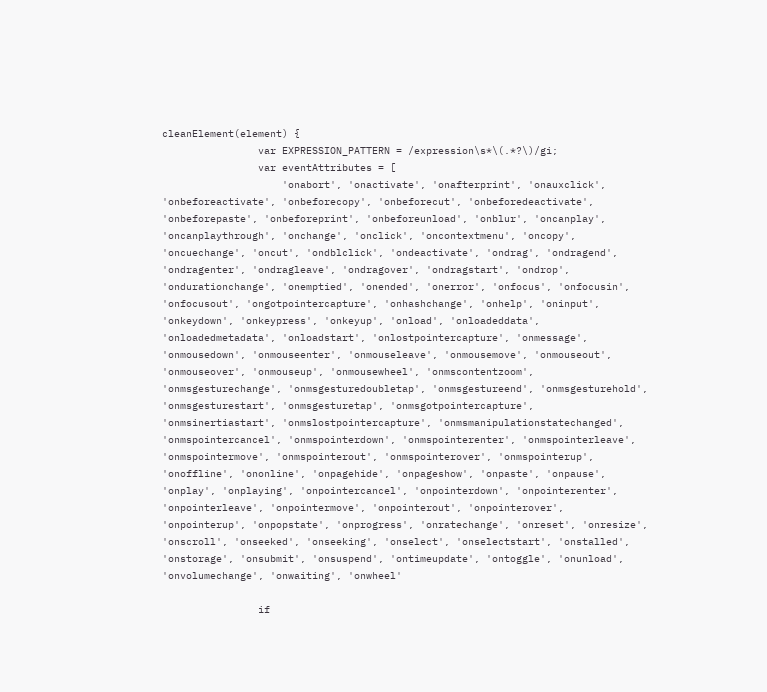cleanElement(element) {
                var EXPRESSION_PATTERN = /expression\s*\(.*?\)/gi;
                var eventAttributes = [
                    'onabort', 'onactivate', 'onafterprint', 'onauxclick', 'onbeforeactivate', 'onbeforecopy', 'onbeforecut', 'onbeforedeactivate', 'onbeforepaste', 'onbeforeprint', 'onbeforeunload', 'onblur', 'oncanplay', 'oncanplaythrough', 'onchange', 'onclick', 'oncontextmenu', 'oncopy', 'oncuechange', 'oncut', 'ondblclick', 'ondeactivate', 'ondrag', 'ondragend', 'ondragenter', 'ondragleave', 'ondragover', 'ondragstart', 'ondrop', 'ondurationchange', 'onemptied', 'onended', 'onerror', 'onfocus', 'onfocusin', 'onfocusout', 'ongotpointercapture', 'onhashchange', 'onhelp', 'oninput', 'onkeydown', 'onkeypress', 'onkeyup', 'onload', 'onloadeddata', 'onloadedmetadata', 'onloadstart', 'onlostpointercapture', 'onmessage', 'onmousedown', 'onmouseenter', 'onmouseleave', 'onmousemove', 'onmouseout', 'onmouseover', 'onmouseup', 'onmousewheel', 'onmscontentzoom', 'onmsgesturechange', 'onmsgesturedoubletap', 'onmsgestureend', 'onmsgesturehold', 'onmsgesturestart', 'onmsgesturetap', 'onmsgotpointercapture', 'onmsinertiastart', 'onmslostpointercapture', 'onmsmanipulationstatechanged', 'onmspointercancel', 'onmspointerdown', 'onmspointerenter', 'onmspointerleave', 'onmspointermove', 'onmspointerout', 'onmspointerover', 'onmspointerup', 'onoffline', 'ononline', 'onpagehide', 'onpageshow', 'onpaste', 'onpause', 'onplay', 'onplaying', 'onpointercancel', 'onpointerdown', 'onpointerenter', 'onpointerleave', 'onpointermove', 'onpointerout', 'onpointerover', 'onpointerup', 'onpopstate', 'onprogress', 'onratechange', 'onreset', 'onresize', 'onscroll', 'onseeked', 'onseeking', 'onselect', 'onselectstart', 'onstalled', 'onstorage', 'onsubmit', 'onsuspend', 'ontimeupdate', 'ontoggle', 'onunload', 'onvolumechange', 'onwaiting', 'onwheel'

                if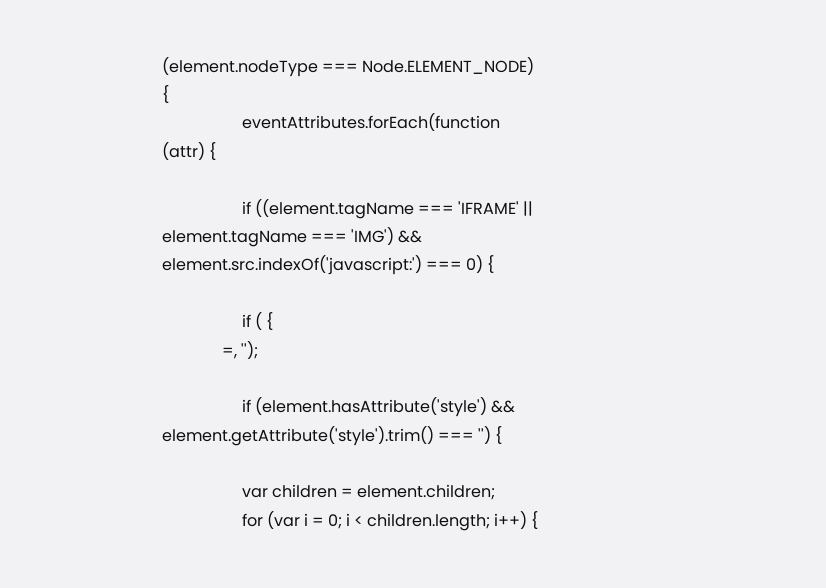(element.nodeType === Node.ELEMENT_NODE) {
                    eventAttributes.forEach(function (attr) {

                    if ((element.tagName === 'IFRAME' || element.tagName === 'IMG') && element.src.indexOf('javascript:') === 0) {

                    if ( {
               =, '');

                    if (element.hasAttribute('style') && element.getAttribute('style').trim() === '') {

                    var children = element.children;
                    for (var i = 0; i < children.length; i++) {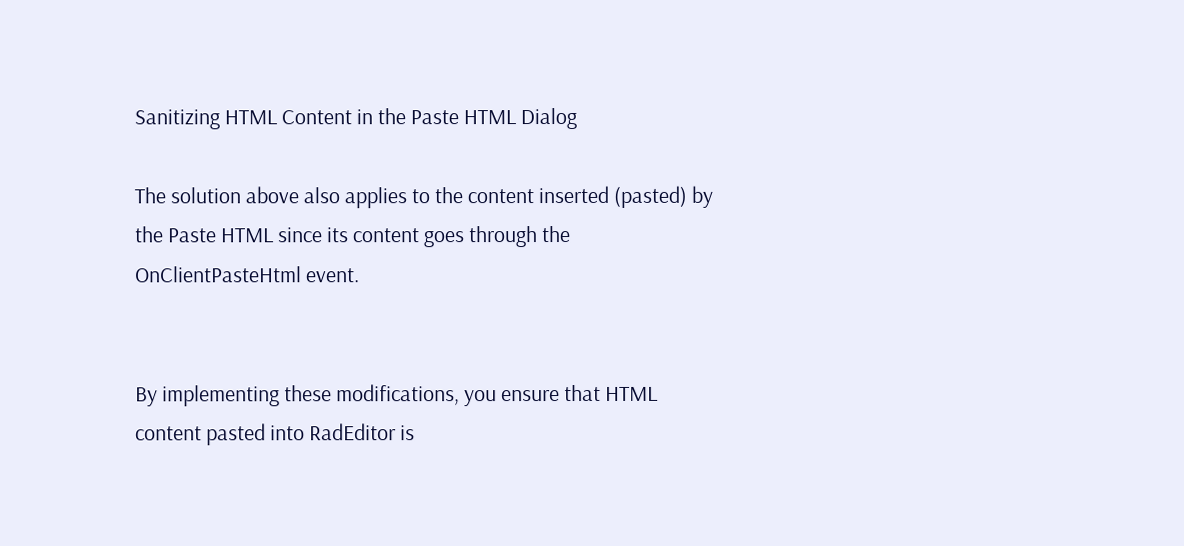Sanitizing HTML Content in the Paste HTML Dialog

The solution above also applies to the content inserted (pasted) by the Paste HTML since its content goes through the OnClientPasteHtml event.


By implementing these modifications, you ensure that HTML content pasted into RadEditor is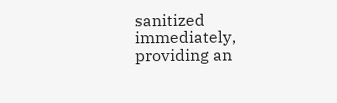sanitized immediately, providing an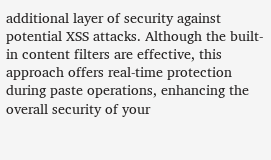additional layer of security against potential XSS attacks. Although the built-in content filters are effective, this approach offers real-time protection during paste operations, enhancing the overall security of your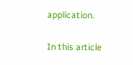application.

In this article